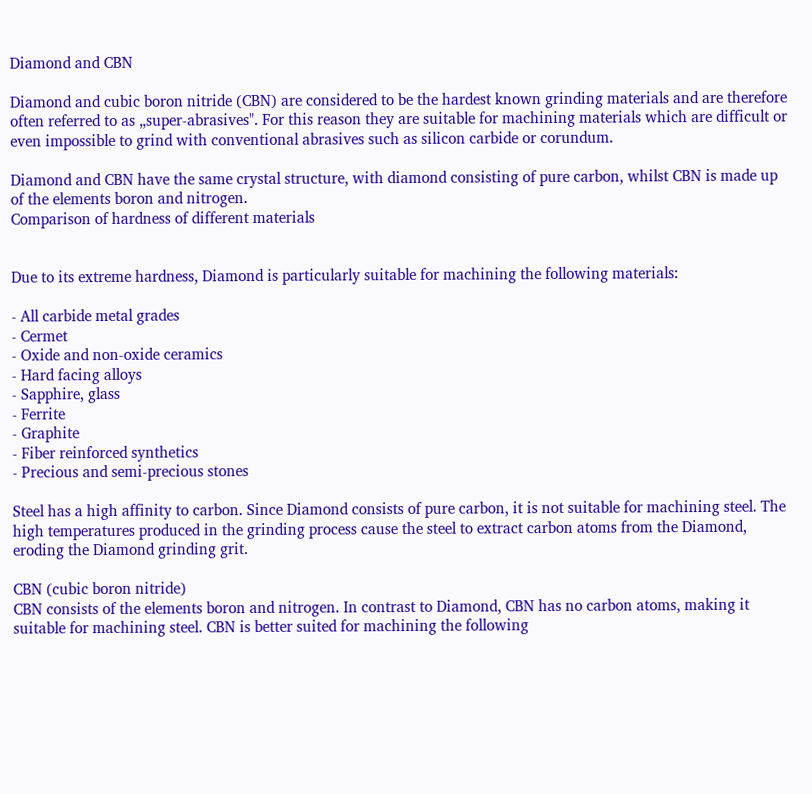Diamond and CBN

Diamond and cubic boron nitride (CBN) are considered to be the hardest known grinding materials and are therefore often referred to as „super-abrasives". For this reason they are suitable for machining materials which are difficult or even impossible to grind with conventional abrasives such as silicon carbide or corundum.

Diamond and CBN have the same crystal structure, with diamond consisting of pure carbon, whilst CBN is made up of the elements boron and nitrogen.
Comparison of hardness of different materials


Due to its extreme hardness, Diamond is particularly suitable for machining the following materials:

- All carbide metal grades
- Cermet
- Oxide and non-oxide ceramics
- Hard facing alloys
- Sapphire, glass
- Ferrite
- Graphite
- Fiber reinforced synthetics
- Precious and semi-precious stones

Steel has a high affinity to carbon. Since Diamond consists of pure carbon, it is not suitable for machining steel. The high temperatures produced in the grinding process cause the steel to extract carbon atoms from the Diamond, eroding the Diamond grinding grit.

CBN (cubic boron nitride)
CBN consists of the elements boron and nitrogen. In contrast to Diamond, CBN has no carbon atoms, making it suitable for machining steel. CBN is better suited for machining the following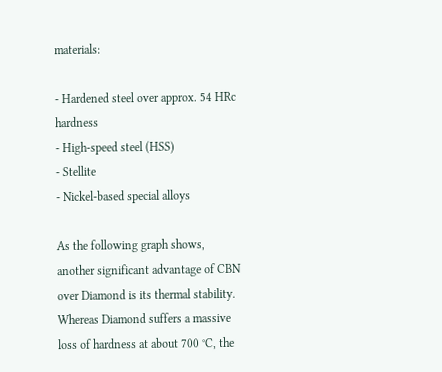materials:

- Hardened steel over approx. 54 HRc hardness
- High-speed steel (HSS)
- Stellite
- Nickel-based special alloys

As the following graph shows, another significant advantage of CBN over Diamond is its thermal stability. Whereas Diamond suffers a massive loss of hardness at about 700 °C, the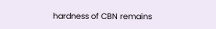hardness of CBN remains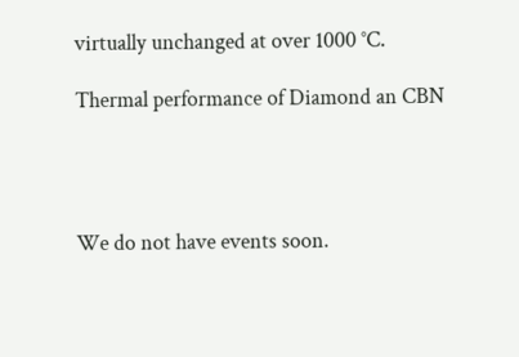virtually unchanged at over 1000 °C.

Thermal performance of Diamond an CBN




We do not have events soon.